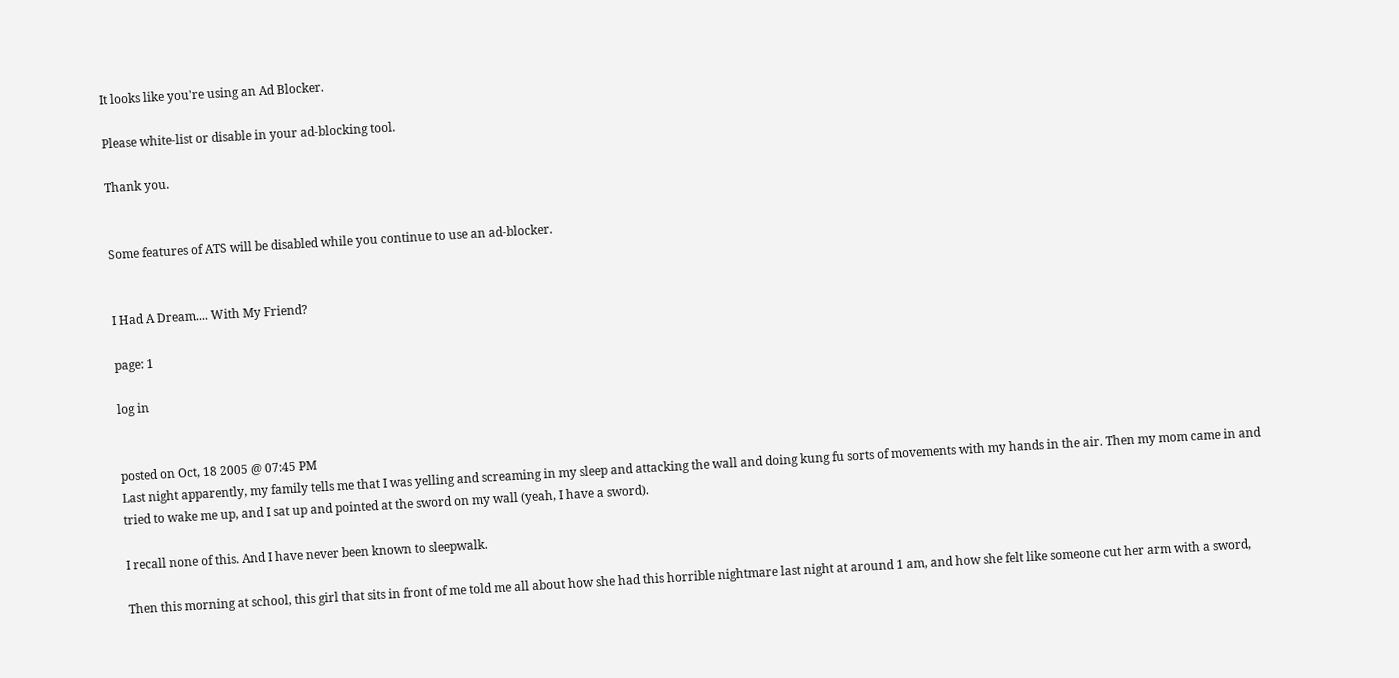It looks like you're using an Ad Blocker.

Please white-list or disable in your ad-blocking tool.

Thank you.


Some features of ATS will be disabled while you continue to use an ad-blocker.


I Had A Dream.... With My Friend?

page: 1

log in


posted on Oct, 18 2005 @ 07:45 PM
Last night apparently, my family tells me that I was yelling and screaming in my sleep and attacking the wall and doing kung fu sorts of movements with my hands in the air. Then my mom came in and tried to wake me up, and I sat up and pointed at the sword on my wall (yeah, I have a sword).

I recall none of this. And I have never been known to sleepwalk.

Then this morning at school, this girl that sits in front of me told me all about how she had this horrible nightmare last night at around 1 am, and how she felt like someone cut her arm with a sword,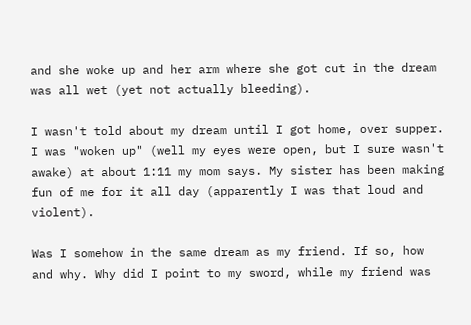and she woke up and her arm where she got cut in the dream was all wet (yet not actually bleeding).

I wasn't told about my dream until I got home, over supper. I was "woken up" (well my eyes were open, but I sure wasn't awake) at about 1:11 my mom says. My sister has been making fun of me for it all day (apparently I was that loud and violent).

Was I somehow in the same dream as my friend. If so, how and why. Why did I point to my sword, while my friend was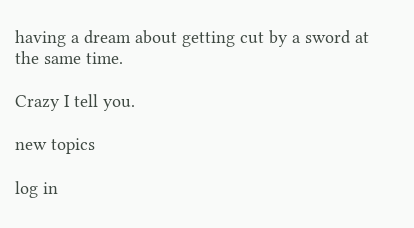having a dream about getting cut by a sword at the same time.

Crazy I tell you.

new topics

log in